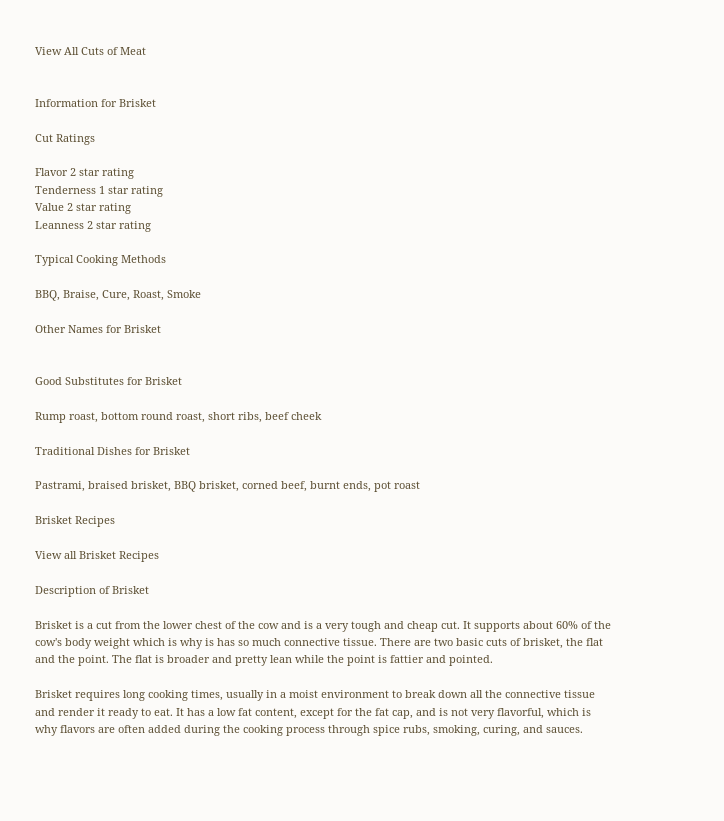View All Cuts of Meat


Information for Brisket

Cut Ratings

Flavor 2 star rating
Tenderness 1 star rating
Value 2 star rating
Leanness 2 star rating

Typical Cooking Methods

BBQ, Braise, Cure, Roast, Smoke

Other Names for Brisket


Good Substitutes for Brisket

Rump roast, bottom round roast, short ribs, beef cheek

Traditional Dishes for Brisket

Pastrami, braised brisket, BBQ brisket, corned beef, burnt ends, pot roast

Brisket Recipes

View all Brisket Recipes

Description of Brisket

Brisket is a cut from the lower chest of the cow and is a very tough and cheap cut. It supports about 60% of the cow's body weight which is why is has so much connective tissue. There are two basic cuts of brisket, the flat and the point. The flat is broader and pretty lean while the point is fattier and pointed.

Brisket requires long cooking times, usually in a moist environment to break down all the connective tissue and render it ready to eat. It has a low fat content, except for the fat cap, and is not very flavorful, which is why flavors are often added during the cooking process through spice rubs, smoking, curing, and sauces.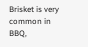Brisket is very common in BBQ,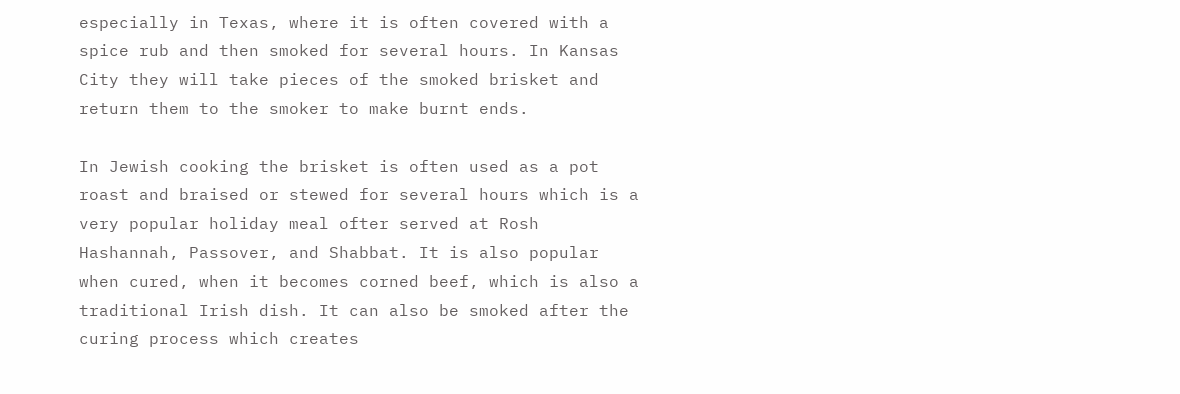especially in Texas, where it is often covered with a spice rub and then smoked for several hours. In Kansas City they will take pieces of the smoked brisket and return them to the smoker to make burnt ends.

In Jewish cooking the brisket is often used as a pot roast and braised or stewed for several hours which is a very popular holiday meal ofter served at Rosh Hashannah, Passover, and Shabbat. It is also popular when cured, when it becomes corned beef, which is also a traditional Irish dish. It can also be smoked after the curing process which creates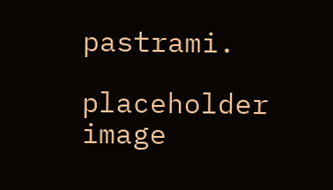pastrami.

placeholder image